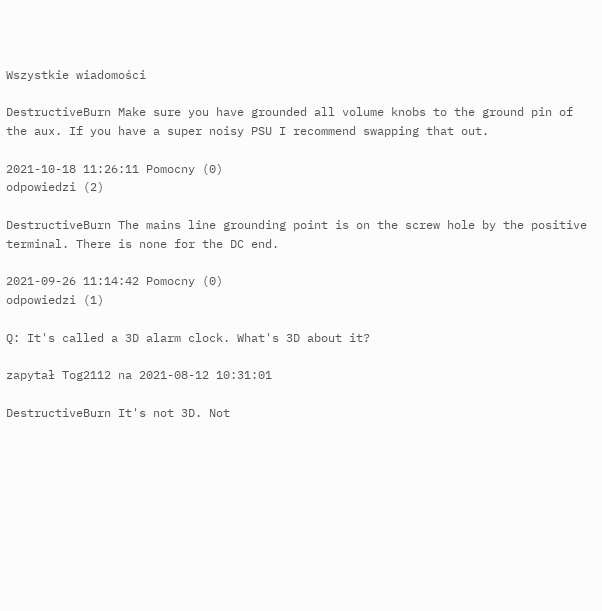Wszystkie wiadomości

DestructiveBurn Make sure you have grounded all volume knobs to the ground pin of the aux. If you have a super noisy PSU I recommend swapping that out.

2021-10-18 11:26:11 Pomocny (0)
odpowiedzi (2)

DestructiveBurn The mains line grounding point is on the screw hole by the positive terminal. There is none for the DC end.

2021-09-26 11:14:42 Pomocny (0)
odpowiedzi (1)

Q: It's called a 3D alarm clock. What's 3D about it?

zapytał Tog2112 na 2021-08-12 10:31:01

DestructiveBurn It's not 3D. Not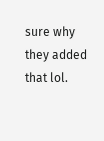sure why they added that lol.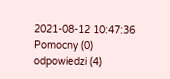2021-08-12 10:47:36 Pomocny (0)
odpowiedzi (4)